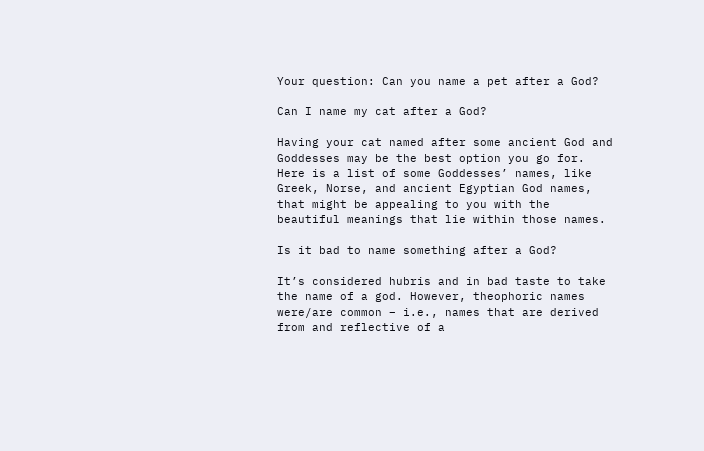Your question: Can you name a pet after a God?

Can I name my cat after a God?

Having your cat named after some ancient God and Goddesses may be the best option you go for. Here is a list of some Goddesses’ names, like Greek, Norse, and ancient Egyptian God names, that might be appealing to you with the beautiful meanings that lie within those names.

Is it bad to name something after a God?

It’s considered hubris and in bad taste to take the name of a god. However, theophoric names were/are common – i.e., names that are derived from and reflective of a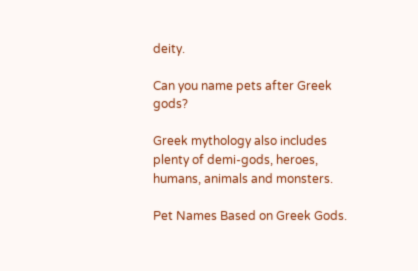deity.

Can you name pets after Greek gods?

Greek mythology also includes plenty of demi-gods, heroes, humans, animals and monsters.

Pet Names Based on Greek Gods.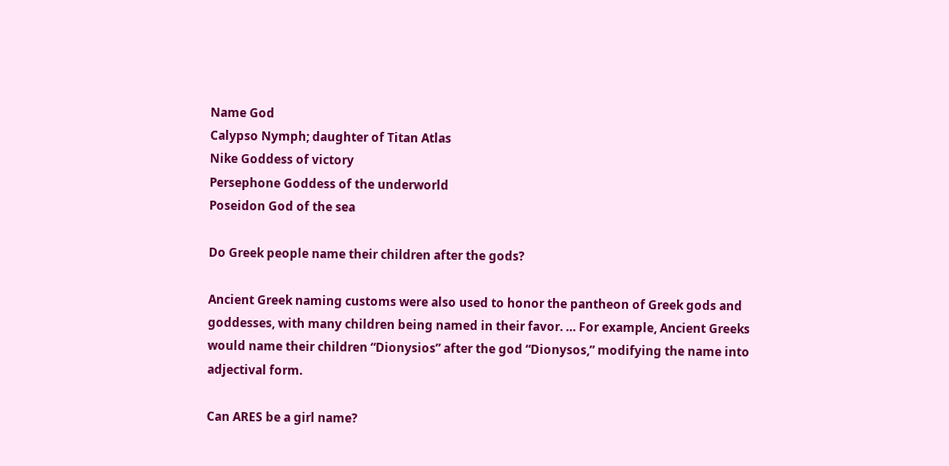Name God
Calypso Nymph; daughter of Titan Atlas
Nike Goddess of victory
Persephone Goddess of the underworld
Poseidon God of the sea

Do Greek people name their children after the gods?

Ancient Greek naming customs were also used to honor the pantheon of Greek gods and goddesses, with many children being named in their favor. … For example, Ancient Greeks would name their children “Dionysios” after the god “Dionysos,” modifying the name into adjectival form.

Can ARES be a girl name?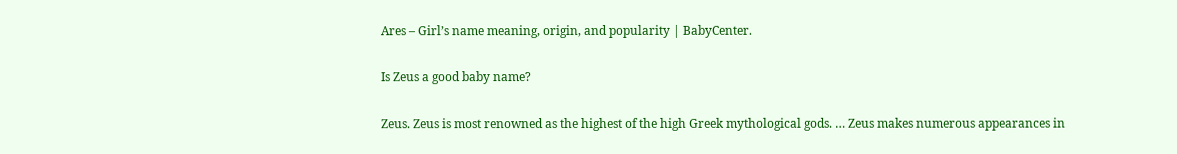Ares – Girl’s name meaning, origin, and popularity | BabyCenter.

Is Zeus a good baby name?

Zeus. Zeus is most renowned as the highest of the high Greek mythological gods. … Zeus makes numerous appearances in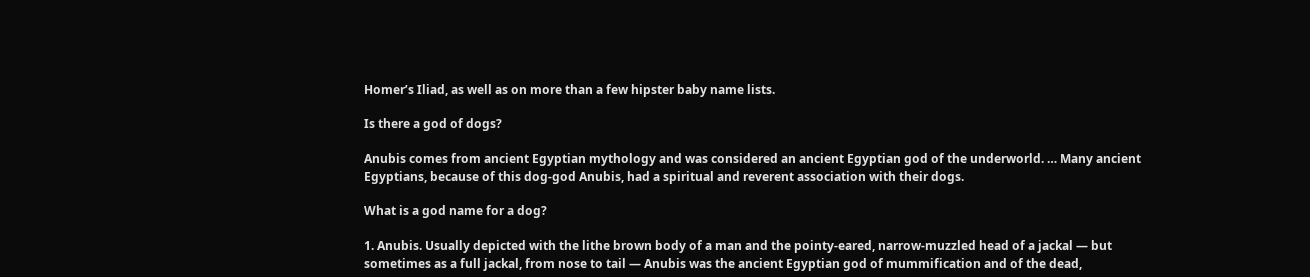Homer’s Iliad, as well as on more than a few hipster baby name lists.

Is there a god of dogs?

Anubis comes from ancient Egyptian mythology and was considered an ancient Egyptian god of the underworld. … Many ancient Egyptians, because of this dog-god Anubis, had a spiritual and reverent association with their dogs.

What is a god name for a dog?

1. Anubis. Usually depicted with the lithe brown body of a man and the pointy-eared, narrow-muzzled head of a jackal — but sometimes as a full jackal, from nose to tail — Anubis was the ancient Egyptian god of mummification and of the dead,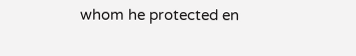whom he protected en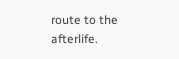route to the afterlife.